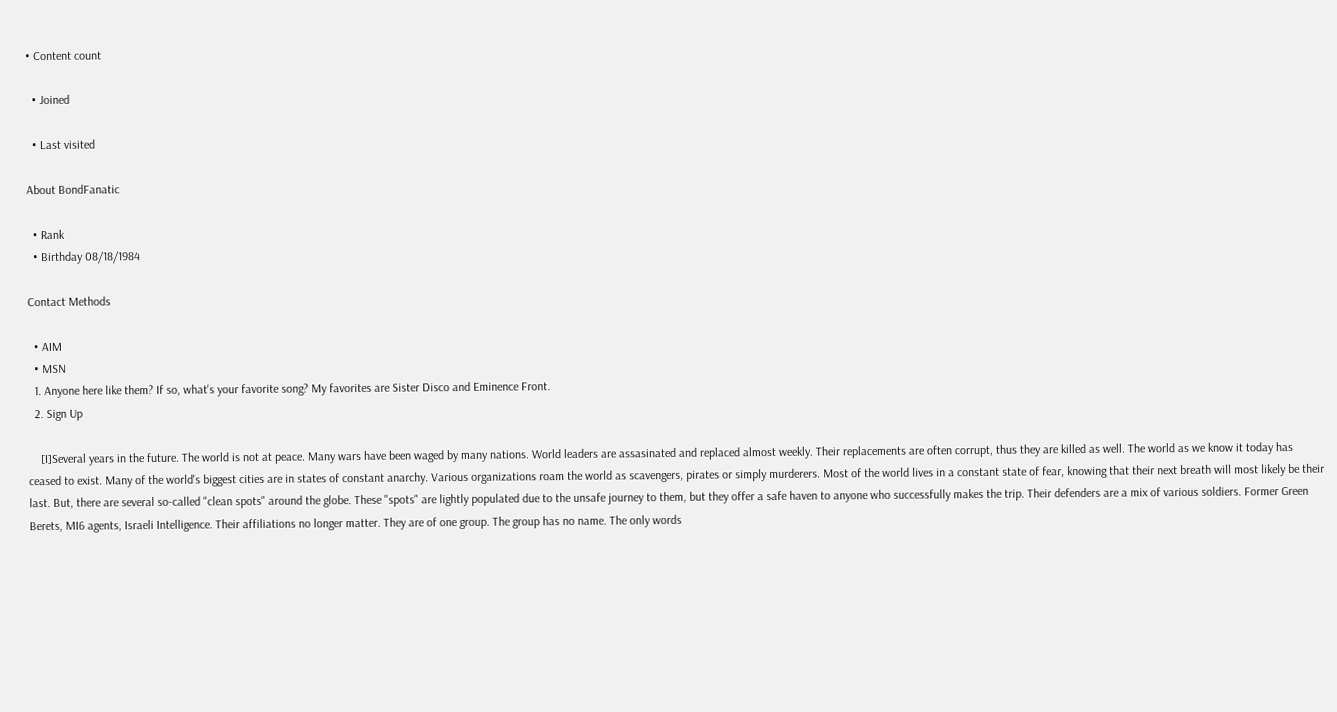• Content count

  • Joined

  • Last visited

About BondFanatic

  • Rank
  • Birthday 08/18/1984

Contact Methods

  • AIM
  • MSN
  1. Anyone here like them? If so, what's your favorite song? My favorites are Sister Disco and Eminence Front.
  2. Sign Up

    [I]Several years in the future. The world is not at peace. Many wars have been waged by many nations. World leaders are assasinated and replaced almost weekly. Their replacements are often corrupt, thus they are killed as well. The world as we know it today has ceased to exist. Many of the world's biggest cities are in states of constant anarchy. Various organizations roam the world as scavengers, pirates or simply murderers. Most of the world lives in a constant state of fear, knowing that their next breath will most likely be their last. But, there are several so-called "clean spots" around the globe. These "spots" are lightly populated due to the unsafe journey to them, but they offer a safe haven to anyone who successfully makes the trip. Their defenders are a mix of various soldiers. Former Green Berets, MI6 agents, Israeli Intelligence. Their affiliations no longer matter. They are of one group. The group has no name. The only words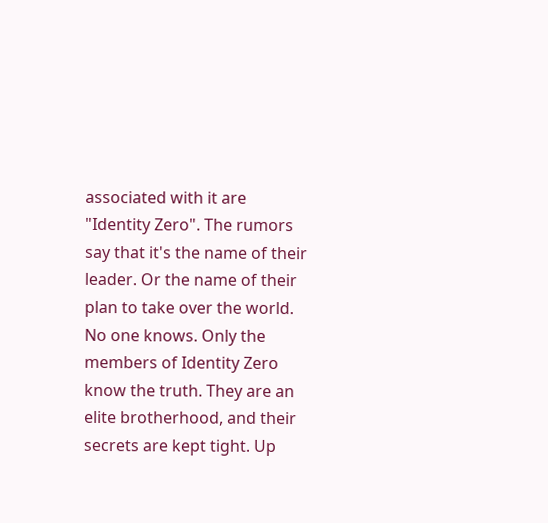associated with it are "Identity Zero". The rumors say that it's the name of their leader. Or the name of their plan to take over the world. No one knows. Only the members of Identity Zero know the truth. They are an elite brotherhood, and their secrets are kept tight. Up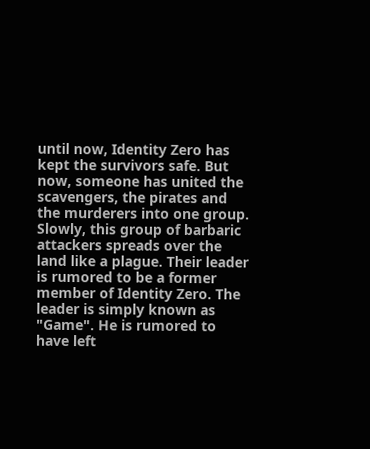until now, Identity Zero has kept the survivors safe. But now, someone has united the scavengers, the pirates and the murderers into one group. Slowly, this group of barbaric attackers spreads over the land like a plague. Their leader is rumored to be a former member of Identity Zero. The leader is simply known as "Game". He is rumored to have left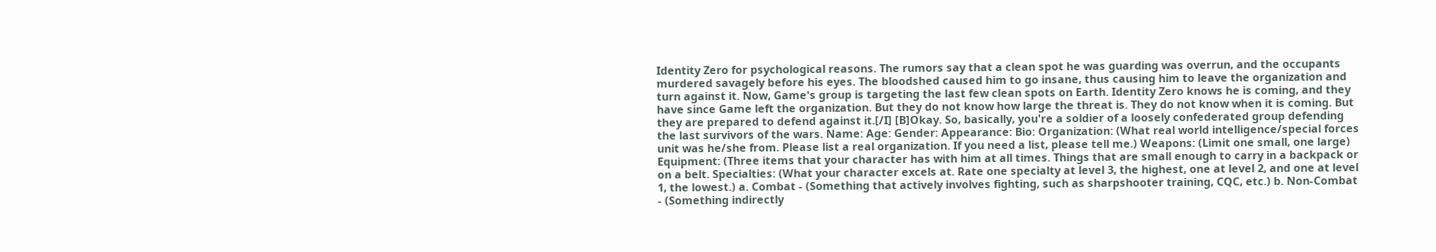Identity Zero for psychological reasons. The rumors say that a clean spot he was guarding was overrun, and the occupants murdered savagely before his eyes. The bloodshed caused him to go insane, thus causing him to leave the organization and turn against it. Now, Game's group is targeting the last few clean spots on Earth. Identity Zero knows he is coming, and they have since Game left the organization. But they do not know how large the threat is. They do not know when it is coming. But they are prepared to defend against it.[/I] [B]Okay. So, basically, you're a soldier of a loosely confederated group defending the last survivors of the wars. Name: Age: Gender: Appearance: Bio: Organization: (What real world intelligence/special forces unit was he/she from. Please list a real organization. If you need a list, please tell me.) Weapons: (Limit one small, one large) Equipment: (Three items that your character has with him at all times. Things that are small enough to carry in a backpack or on a belt. Specialties: (What your character excels at. Rate one specialty at level 3, the highest, one at level 2, and one at level 1, the lowest.) a. Combat - (Something that actively involves fighting, such as sharpshooter training, CQC, etc.) b. Non-Combat - (Something indirectly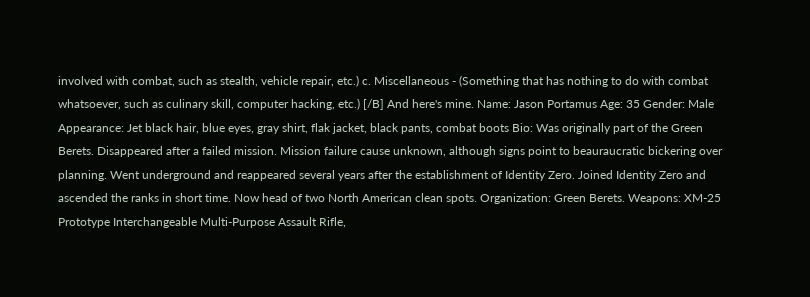involved with combat, such as stealth, vehicle repair, etc.) c. Miscellaneous - (Something that has nothing to do with combat whatsoever, such as culinary skill, computer hacking, etc.) [/B] And here's mine. Name: Jason Portamus Age: 35 Gender: Male Appearance: Jet black hair, blue eyes, gray shirt, flak jacket, black pants, combat boots Bio: Was originally part of the Green Berets. Disappeared after a failed mission. Mission failure cause unknown, although signs point to beauraucratic bickering over planning. Went underground and reappeared several years after the establishment of Identity Zero. Joined Identity Zero and ascended the ranks in short time. Now head of two North American clean spots. Organization: Green Berets. Weapons: XM-25 Prototype Interchangeable Multi-Purpose Assault Rifle,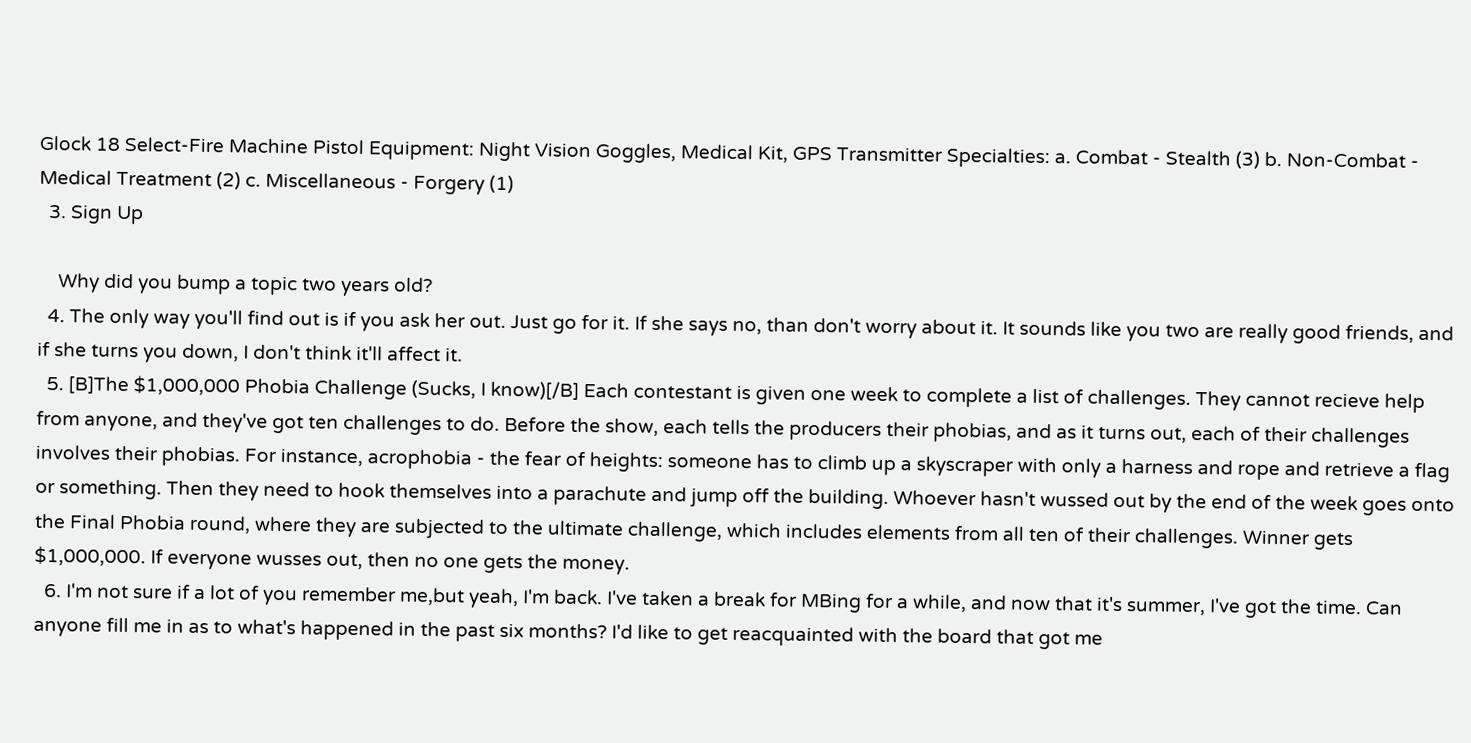Glock 18 Select-Fire Machine Pistol Equipment: Night Vision Goggles, Medical Kit, GPS Transmitter Specialties: a. Combat - Stealth (3) b. Non-Combat - Medical Treatment (2) c. Miscellaneous - Forgery (1)
  3. Sign Up

    Why did you bump a topic two years old?
  4. The only way you'll find out is if you ask her out. Just go for it. If she says no, than don't worry about it. It sounds like you two are really good friends, and if she turns you down, I don't think it'll affect it.
  5. [B]The $1,000,000 Phobia Challenge (Sucks, I know)[/B] Each contestant is given one week to complete a list of challenges. They cannot recieve help from anyone, and they've got ten challenges to do. Before the show, each tells the producers their phobias, and as it turns out, each of their challenges involves their phobias. For instance, acrophobia - the fear of heights: someone has to climb up a skyscraper with only a harness and rope and retrieve a flag or something. Then they need to hook themselves into a parachute and jump off the building. Whoever hasn't wussed out by the end of the week goes onto the Final Phobia round, where they are subjected to the ultimate challenge, which includes elements from all ten of their challenges. Winner gets $1,000,000. If everyone wusses out, then no one gets the money.
  6. I'm not sure if a lot of you remember me,but yeah, I'm back. I've taken a break for MBing for a while, and now that it's summer, I've got the time. Can anyone fill me in as to what's happened in the past six months? I'd like to get reacquainted with the board that got me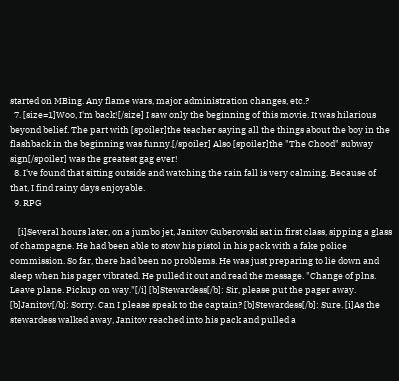started on MBing. Any flame wars, major administration changes, etc.?
  7. [size=1]Woo, I'm back![/size] I saw only the beginning of this movie. It was hilarious beyond belief. The part with [spoiler]the teacher saying all the things about the boy in the flashback in the beginning was funny.[/spoiler] Also [spoiler]the "The Chood" subway sign[/spoiler] was the greatest gag ever!
  8. I've found that sitting outside and watching the rain fall is very calming. Because of that, I find rainy days enjoyable.
  9. RPG

    [i]Several hours later, on a jumbo jet, Janitov Guberovski sat in first class, sipping a glass of champagne. He had been able to stow his pistol in his pack with a fake police commission. So far, there had been no problems. He was just preparing to lie down and sleep when his pager vibrated. He pulled it out and read the message. "Change of plns. Leave plane. Pickup on way."[/i] [b]Stewardess[/b]: Sir, please put the pager away. [b]Janitov[/b]: Sorry. Can I please speak to the captain? [b]Stewardess[/b]: Sure. [i]As the stewardess walked away, Janitov reached into his pack and pulled a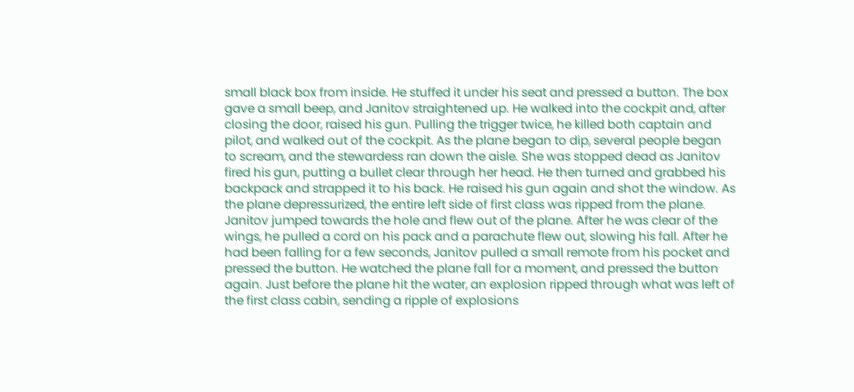small black box from inside. He stuffed it under his seat and pressed a button. The box gave a small beep, and Janitov straightened up. He walked into the cockpit and, after closing the door, raised his gun. Pulling the trigger twice, he killed both captain and pilot, and walked out of the cockpit. As the plane began to dip, several people began to scream, and the stewardess ran down the aisle. She was stopped dead as Janitov fired his gun, putting a bullet clear through her head. He then turned and grabbed his backpack and strapped it to his back. He raised his gun again and shot the window. As the plane depressurized, the entire left side of first class was ripped from the plane. Janitov jumped towards the hole and flew out of the plane. After he was clear of the wings, he pulled a cord on his pack and a parachute flew out, slowing his fall. After he had been falling for a few seconds, Janitov pulled a small remote from his pocket and pressed the button. He watched the plane fall for a moment, and pressed the button again. Just before the plane hit the water, an explosion ripped through what was left of the first class cabin, sending a ripple of explosions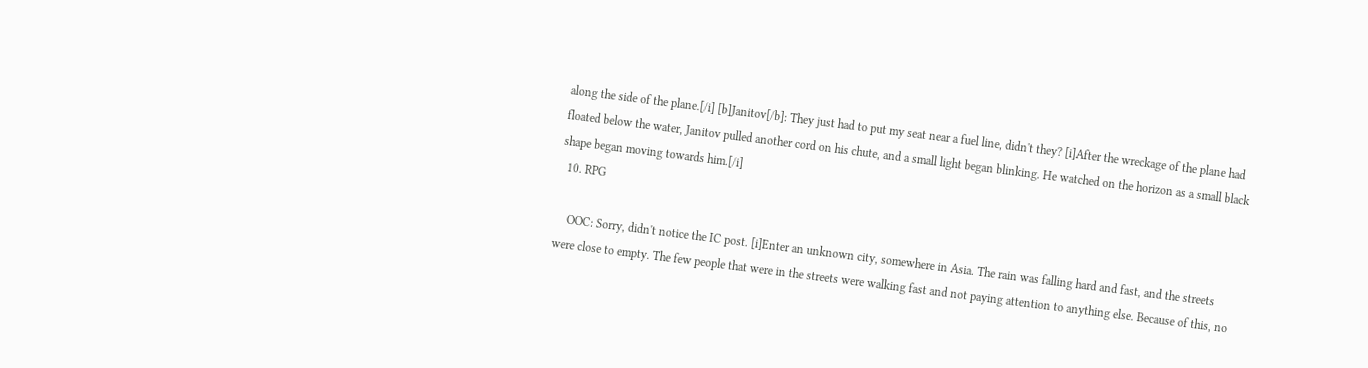along the side of the plane.[/i] [b]Janitov[/b]: They just had to put my seat near a fuel line, didn't they? [i]After the wreckage of the plane had floated below the water, Janitov pulled another cord on his chute, and a small light began blinking. He watched on the horizon as a small black shape began moving towards him.[/i]
  10. RPG

    OOC: Sorry, didn't notice the IC post. [i]Enter an unknown city, somewhere in Asia. The rain was falling hard and fast, and the streets were close to empty. The few people that were in the streets were walking fast and not paying attention to anything else. Because of this, no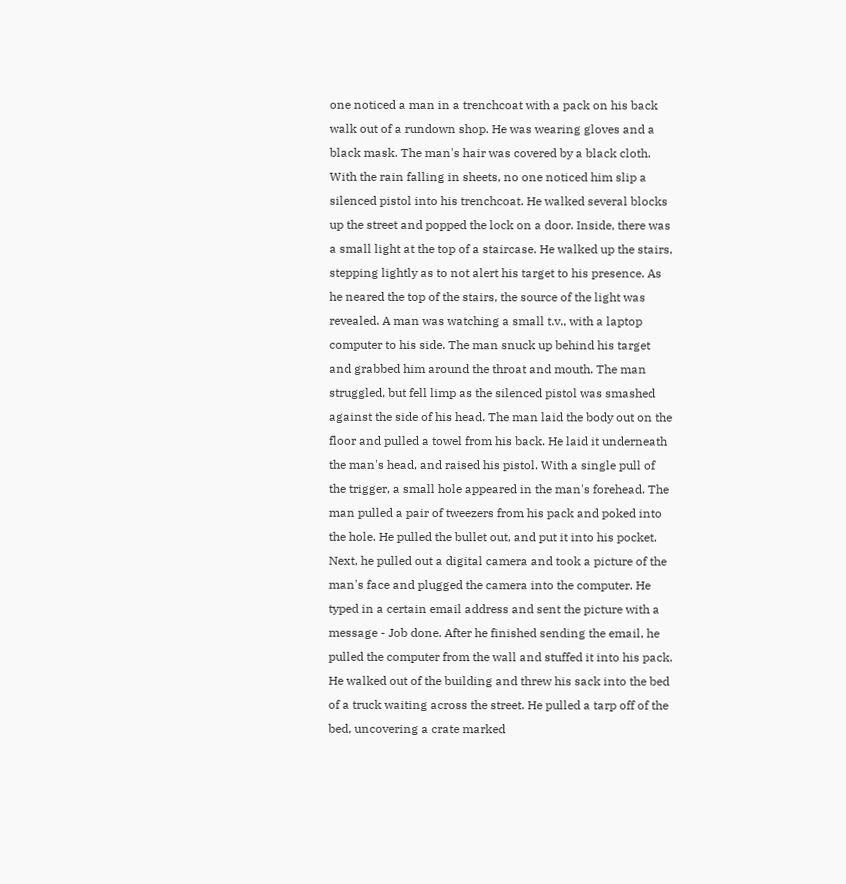one noticed a man in a trenchcoat with a pack on his back walk out of a rundown shop. He was wearing gloves and a black mask. The man's hair was covered by a black cloth. With the rain falling in sheets, no one noticed him slip a silenced pistol into his trenchcoat. He walked several blocks up the street and popped the lock on a door. Inside, there was a small light at the top of a staircase. He walked up the stairs, stepping lightly as to not alert his target to his presence. As he neared the top of the stairs, the source of the light was revealed. A man was watching a small t.v., with a laptop computer to his side. The man snuck up behind his target and grabbed him around the throat and mouth. The man struggled, but fell limp as the silenced pistol was smashed against the side of his head. The man laid the body out on the floor and pulled a towel from his back. He laid it underneath the man's head, and raised his pistol. With a single pull of the trigger, a small hole appeared in the man's forehead. The man pulled a pair of tweezers from his pack and poked into the hole. He pulled the bullet out, and put it into his pocket. Next, he pulled out a digital camera and took a picture of the man's face and plugged the camera into the computer. He typed in a certain email address and sent the picture with a message - Job done. After he finished sending the email, he pulled the computer from the wall and stuffed it into his pack. He walked out of the building and threw his sack into the bed of a truck waiting across the street. He pulled a tarp off of the bed, uncovering a crate marked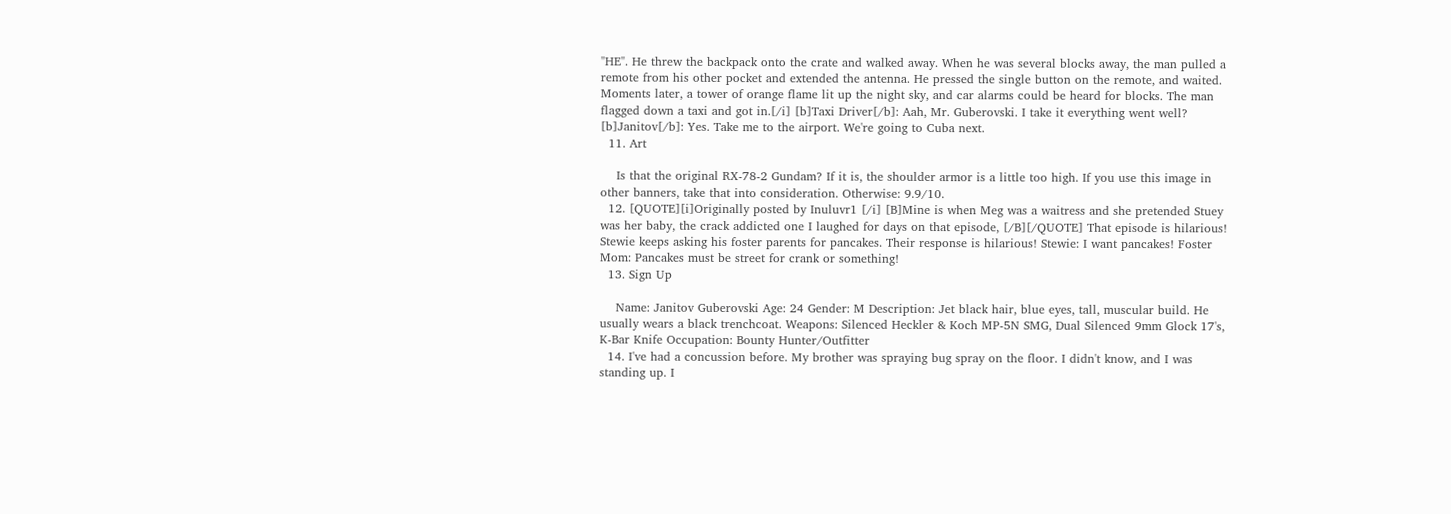"HE". He threw the backpack onto the crate and walked away. When he was several blocks away, the man pulled a remote from his other pocket and extended the antenna. He pressed the single button on the remote, and waited. Moments later, a tower of orange flame lit up the night sky, and car alarms could be heard for blocks. The man flagged down a taxi and got in.[/i] [b]Taxi Driver[/b]: Aah, Mr. Guberovski. I take it everything went well? [b]Janitov[/b]: Yes. Take me to the airport. We're going to Cuba next.
  11. Art

    Is that the original RX-78-2 Gundam? If it is, the shoulder armor is a little too high. If you use this image in other banners, take that into consideration. Otherwise: 9.9/10.
  12. [QUOTE][i]Originally posted by Inuluvr1 [/i] [B]Mine is when Meg was a waitress and she pretended Stuey was her baby, the crack addicted one I laughed for days on that episode, [/B][/QUOTE] That episode is hilarious! Stewie keeps asking his foster parents for pancakes. Their response is hilarious! Stewie: I want pancakes! Foster Mom: Pancakes must be street for crank or something!
  13. Sign Up

    Name: Janitov Guberovski Age: 24 Gender: M Description: Jet black hair, blue eyes, tall, muscular build. He usually wears a black trenchcoat. Weapons: Silenced Heckler & Koch MP-5N SMG, Dual Silenced 9mm Glock 17's, K-Bar Knife Occupation: Bounty Hunter/Outfitter
  14. I've had a concussion before. My brother was spraying bug spray on the floor. I didn't know, and I was standing up. I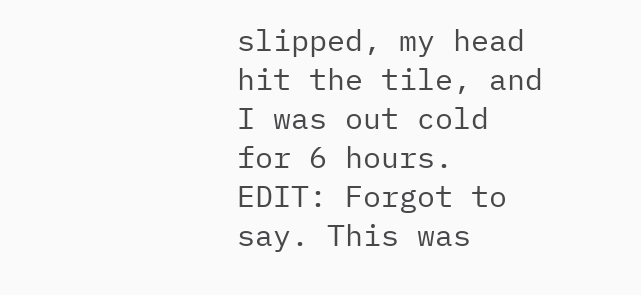slipped, my head hit the tile, and I was out cold for 6 hours. EDIT: Forgot to say. This was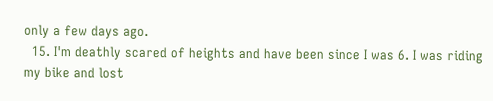only a few days ago.
  15. I'm deathly scared of heights and have been since I was 6. I was riding my bike and lost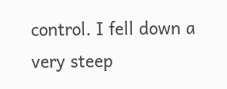control. I fell down a very steep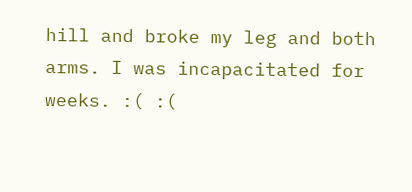hill and broke my leg and both arms. I was incapacitated for weeks. :( :(